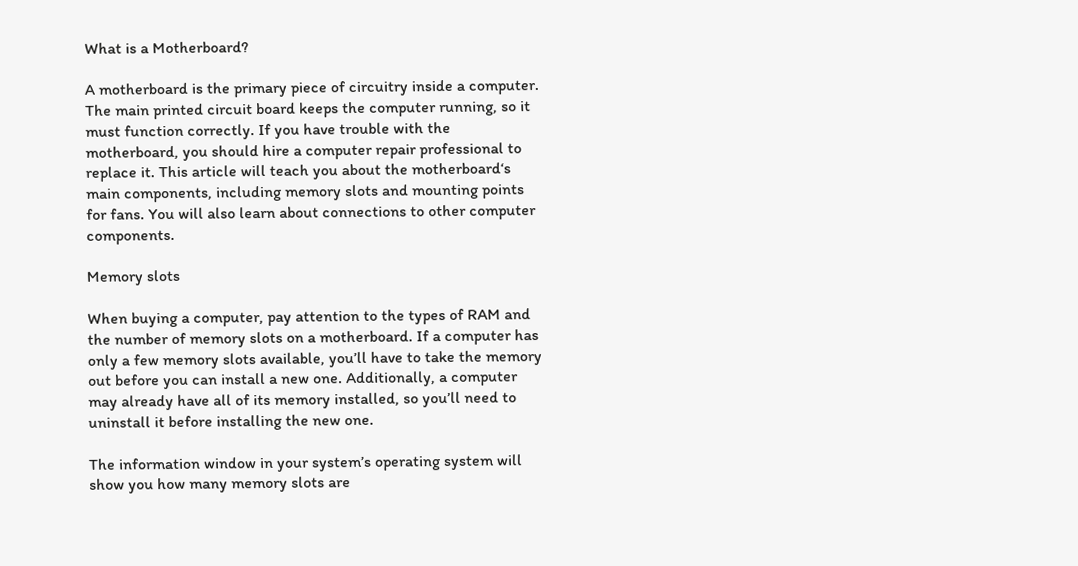What is a Motherboard?

A motherboard is the primary piece of circuitry inside a computer. The main printed circuit board keeps the computer running, so it must function correctly. If you have trouble with the motherboard, you should hire a computer repair professional to replace it. This article will teach you about the motherboard‘s main components, including memory slots and mounting points for fans. You will also learn about connections to other computer components.

Memory slots

When buying a computer, pay attention to the types of RAM and the number of memory slots on a motherboard. If a computer has only a few memory slots available, you’ll have to take the memory out before you can install a new one. Additionally, a computer may already have all of its memory installed, so you’ll need to uninstall it before installing the new one.

The information window in your system’s operating system will show you how many memory slots are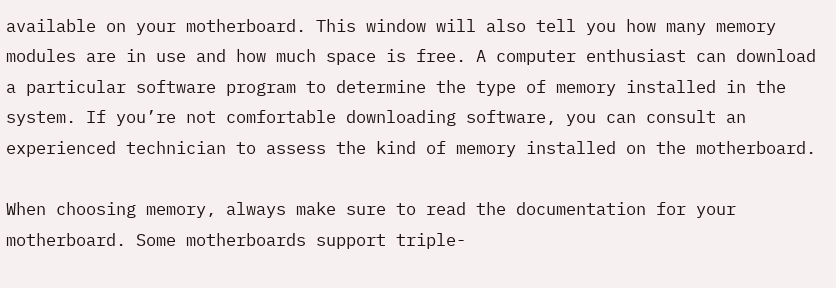available on your motherboard. This window will also tell you how many memory modules are in use and how much space is free. A computer enthusiast can download a particular software program to determine the type of memory installed in the system. If you’re not comfortable downloading software, you can consult an experienced technician to assess the kind of memory installed on the motherboard.

When choosing memory, always make sure to read the documentation for your motherboard. Some motherboards support triple-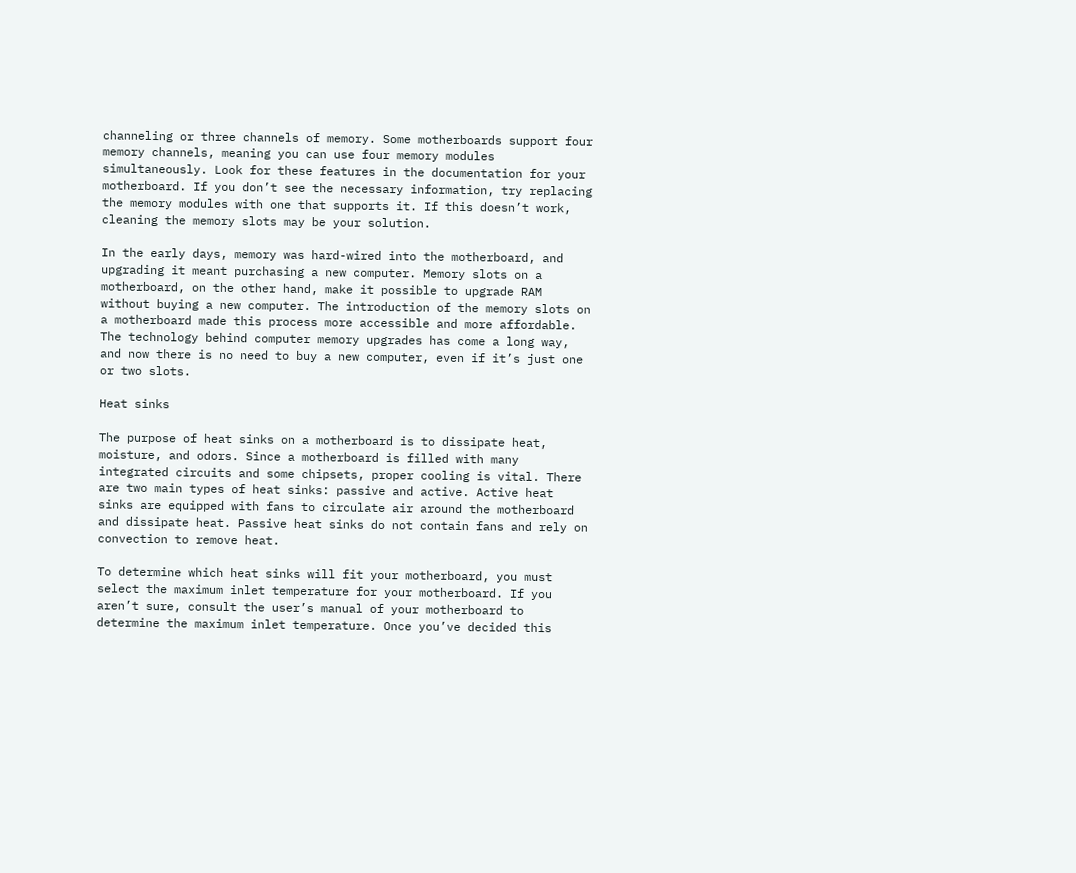channeling or three channels of memory. Some motherboards support four memory channels, meaning you can use four memory modules simultaneously. Look for these features in the documentation for your motherboard. If you don’t see the necessary information, try replacing the memory modules with one that supports it. If this doesn’t work, cleaning the memory slots may be your solution.

In the early days, memory was hard-wired into the motherboard, and upgrading it meant purchasing a new computer. Memory slots on a motherboard, on the other hand, make it possible to upgrade RAM without buying a new computer. The introduction of the memory slots on a motherboard made this process more accessible and more affordable. The technology behind computer memory upgrades has come a long way, and now there is no need to buy a new computer, even if it’s just one or two slots.

Heat sinks

The purpose of heat sinks on a motherboard is to dissipate heat, moisture, and odors. Since a motherboard is filled with many integrated circuits and some chipsets, proper cooling is vital. There are two main types of heat sinks: passive and active. Active heat sinks are equipped with fans to circulate air around the motherboard and dissipate heat. Passive heat sinks do not contain fans and rely on convection to remove heat.

To determine which heat sinks will fit your motherboard, you must select the maximum inlet temperature for your motherboard. If you aren’t sure, consult the user’s manual of your motherboard to determine the maximum inlet temperature. Once you’ve decided this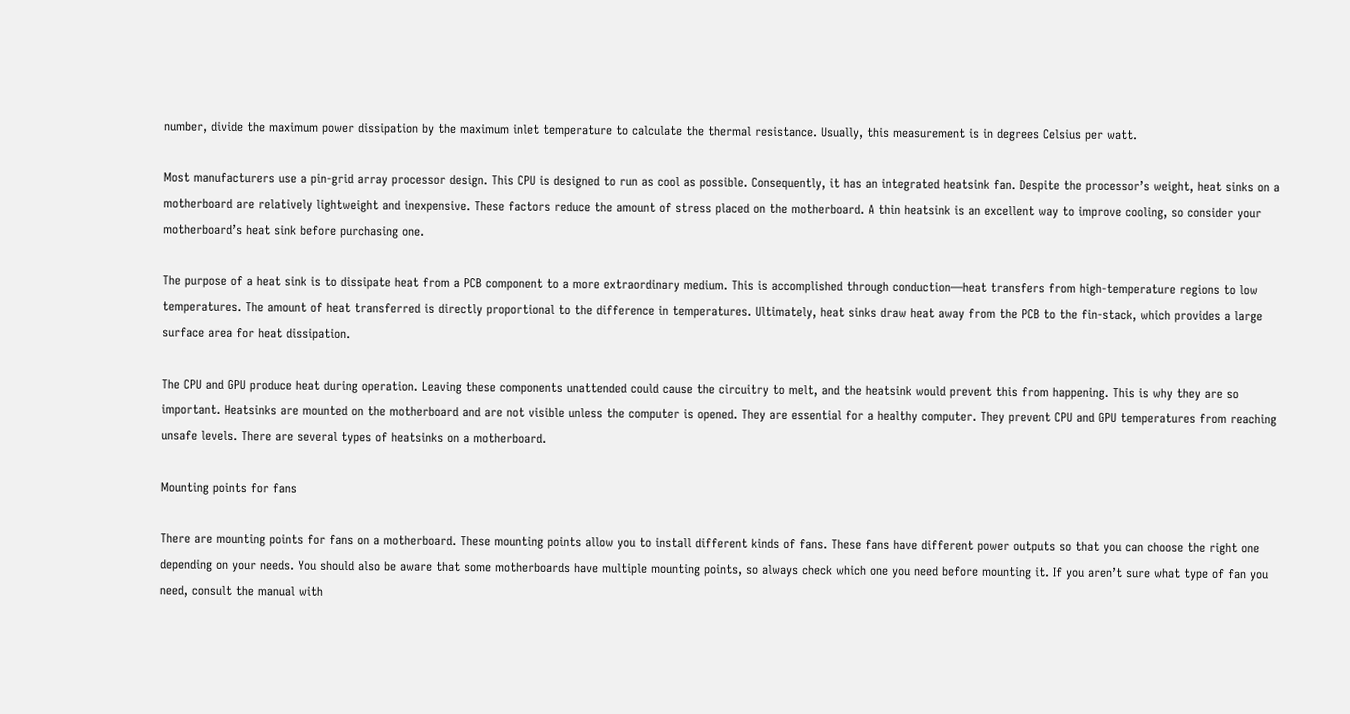number, divide the maximum power dissipation by the maximum inlet temperature to calculate the thermal resistance. Usually, this measurement is in degrees Celsius per watt.

Most manufacturers use a pin-grid array processor design. This CPU is designed to run as cool as possible. Consequently, it has an integrated heatsink fan. Despite the processor’s weight, heat sinks on a motherboard are relatively lightweight and inexpensive. These factors reduce the amount of stress placed on the motherboard. A thin heatsink is an excellent way to improve cooling, so consider your motherboard’s heat sink before purchasing one.

The purpose of a heat sink is to dissipate heat from a PCB component to a more extraordinary medium. This is accomplished through conduction—heat transfers from high-temperature regions to low temperatures. The amount of heat transferred is directly proportional to the difference in temperatures. Ultimately, heat sinks draw heat away from the PCB to the fin-stack, which provides a large surface area for heat dissipation.

The CPU and GPU produce heat during operation. Leaving these components unattended could cause the circuitry to melt, and the heatsink would prevent this from happening. This is why they are so important. Heatsinks are mounted on the motherboard and are not visible unless the computer is opened. They are essential for a healthy computer. They prevent CPU and GPU temperatures from reaching unsafe levels. There are several types of heatsinks on a motherboard.

Mounting points for fans

There are mounting points for fans on a motherboard. These mounting points allow you to install different kinds of fans. These fans have different power outputs so that you can choose the right one depending on your needs. You should also be aware that some motherboards have multiple mounting points, so always check which one you need before mounting it. If you aren’t sure what type of fan you need, consult the manual with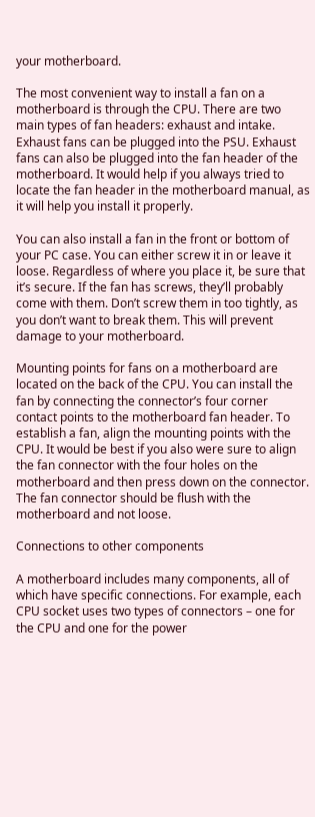your motherboard.

The most convenient way to install a fan on a motherboard is through the CPU. There are two main types of fan headers: exhaust and intake. Exhaust fans can be plugged into the PSU. Exhaust fans can also be plugged into the fan header of the motherboard. It would help if you always tried to locate the fan header in the motherboard manual, as it will help you install it properly.

You can also install a fan in the front or bottom of your PC case. You can either screw it in or leave it loose. Regardless of where you place it, be sure that it’s secure. If the fan has screws, they’ll probably come with them. Don’t screw them in too tightly, as you don’t want to break them. This will prevent damage to your motherboard.

Mounting points for fans on a motherboard are located on the back of the CPU. You can install the fan by connecting the connector’s four corner contact points to the motherboard fan header. To establish a fan, align the mounting points with the CPU. It would be best if you also were sure to align the fan connector with the four holes on the motherboard and then press down on the connector. The fan connector should be flush with the motherboard and not loose.

Connections to other components

A motherboard includes many components, all of which have specific connections. For example, each CPU socket uses two types of connectors – one for the CPU and one for the power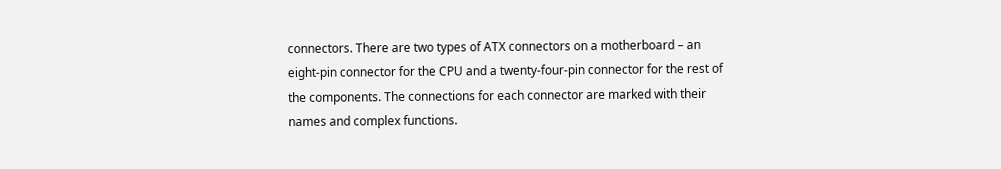connectors. There are two types of ATX connectors on a motherboard – an eight-pin connector for the CPU and a twenty-four-pin connector for the rest of the components. The connections for each connector are marked with their names and complex functions.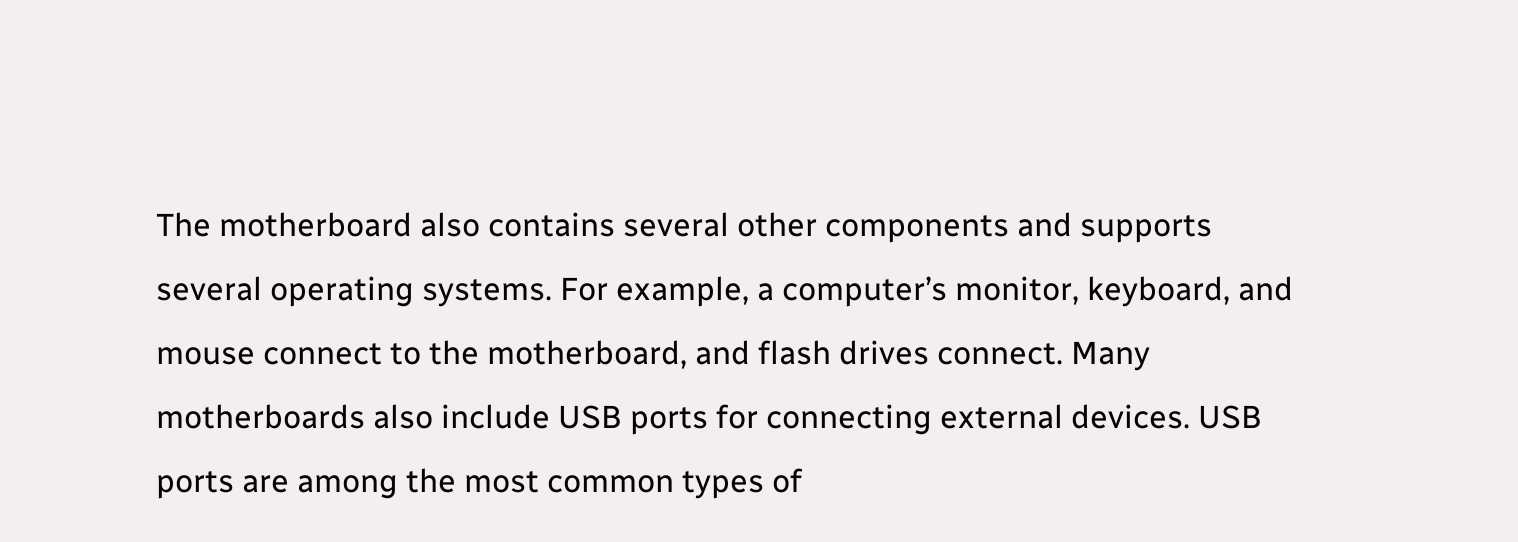The motherboard also contains several other components and supports several operating systems. For example, a computer’s monitor, keyboard, and mouse connect to the motherboard, and flash drives connect. Many motherboards also include USB ports for connecting external devices. USB ports are among the most common types of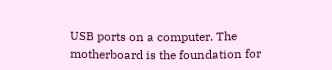USB ports on a computer. The motherboard is the foundation for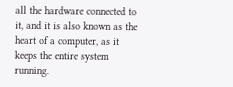all the hardware connected to it, and it is also known as the heart of a computer, as it keeps the entire system running.